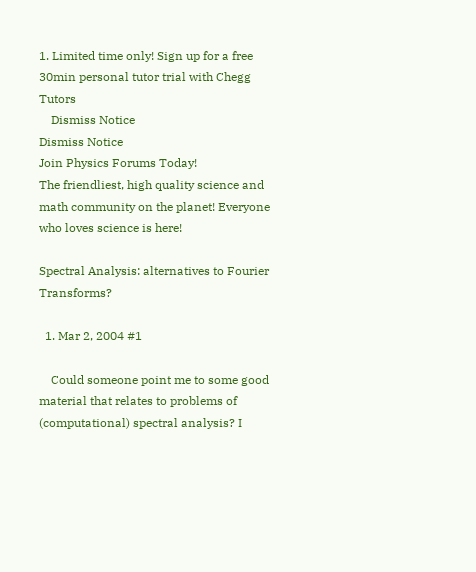1. Limited time only! Sign up for a free 30min personal tutor trial with Chegg Tutors
    Dismiss Notice
Dismiss Notice
Join Physics Forums Today!
The friendliest, high quality science and math community on the planet! Everyone who loves science is here!

Spectral Analysis: alternatives to Fourier Transforms?

  1. Mar 2, 2004 #1

    Could someone point me to some good material that relates to problems of (computational) spectral analysis? I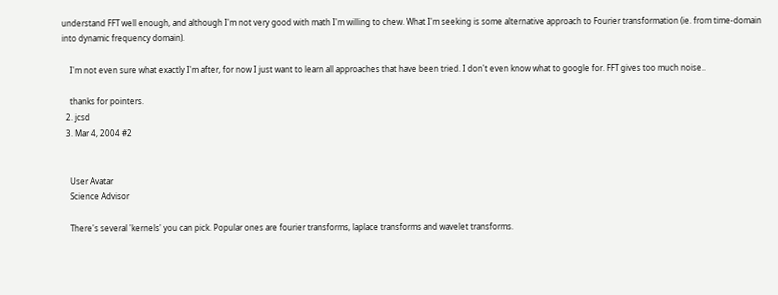understand FFT well enough, and although I'm not very good with math I'm willing to chew. What I'm seeking is some alternative approach to Fourier transformation (ie. from time-domain into dynamic frequency domain).

    I'm not even sure what exactly I'm after, for now I just want to learn all approaches that have been tried. I don't even know what to google for. FFT gives too much noise..

    thanks for pointers.
  2. jcsd
  3. Mar 4, 2004 #2


    User Avatar
    Science Advisor

    There's several 'kernels' you can pick. Popular ones are fourier transforms, laplace transforms and wavelet transforms.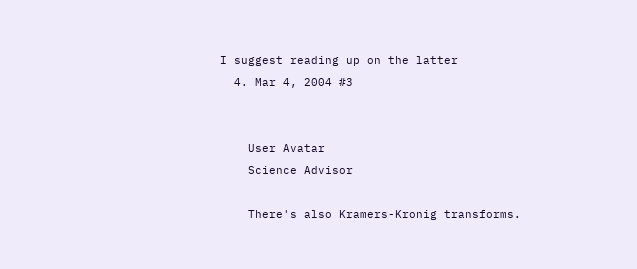I suggest reading up on the latter
  4. Mar 4, 2004 #3


    User Avatar
    Science Advisor

    There's also Kramers-Kronig transforms.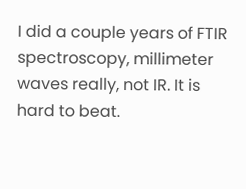I did a couple years of FTIR spectroscopy, millimeter waves really, not IR. It is hard to beat.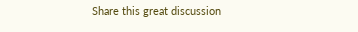Share this great discussion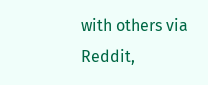with others via Reddit,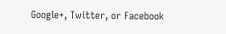Google+, Twitter, or Facebook